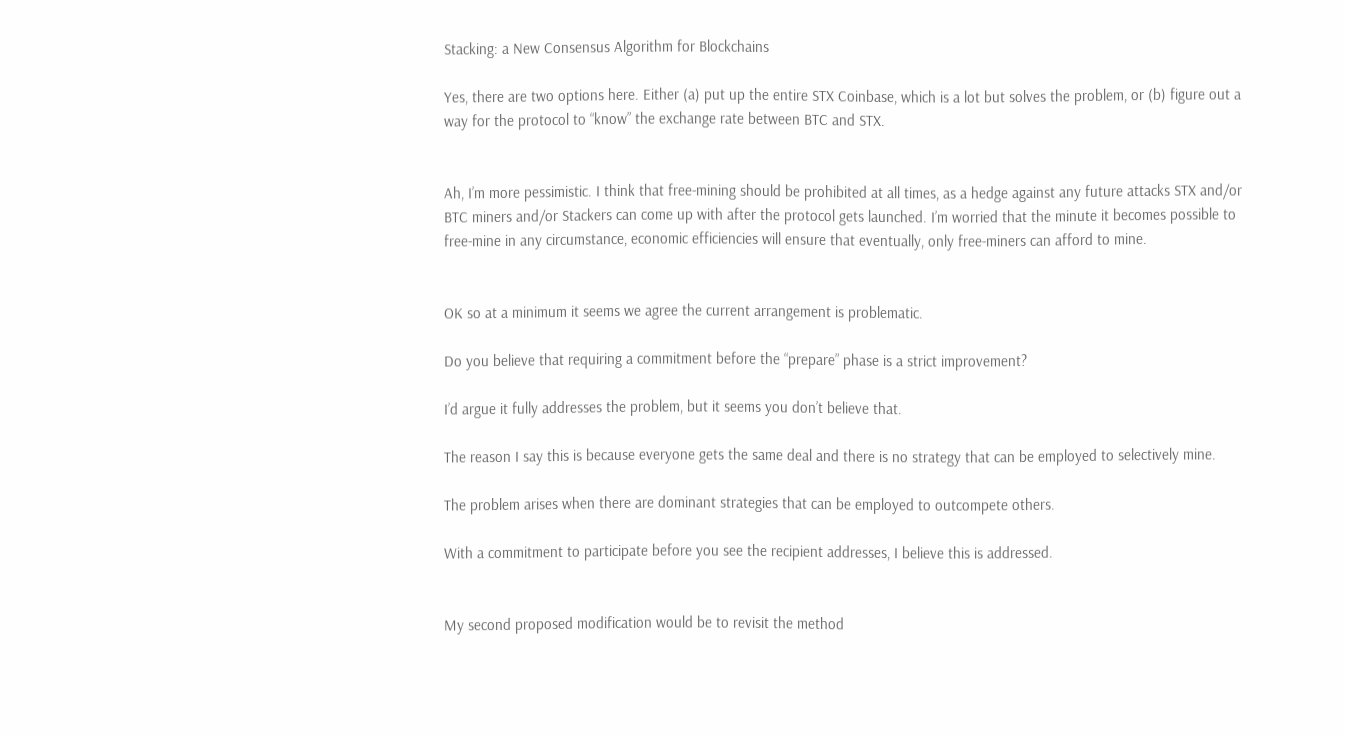Stacking: a New Consensus Algorithm for Blockchains

Yes, there are two options here. Either (a) put up the entire STX Coinbase, which is a lot but solves the problem, or (b) figure out a way for the protocol to “know” the exchange rate between BTC and STX.


Ah, I’m more pessimistic. I think that free-mining should be prohibited at all times, as a hedge against any future attacks STX and/or BTC miners and/or Stackers can come up with after the protocol gets launched. I’m worried that the minute it becomes possible to free-mine in any circumstance, economic efficiencies will ensure that eventually, only free-miners can afford to mine.


OK so at a minimum it seems we agree the current arrangement is problematic.

Do you believe that requiring a commitment before the “prepare” phase is a strict improvement?

I’d argue it fully addresses the problem, but it seems you don’t believe that.

The reason I say this is because everyone gets the same deal and there is no strategy that can be employed to selectively mine.

The problem arises when there are dominant strategies that can be employed to outcompete others.

With a commitment to participate before you see the recipient addresses, I believe this is addressed.


My second proposed modification would be to revisit the method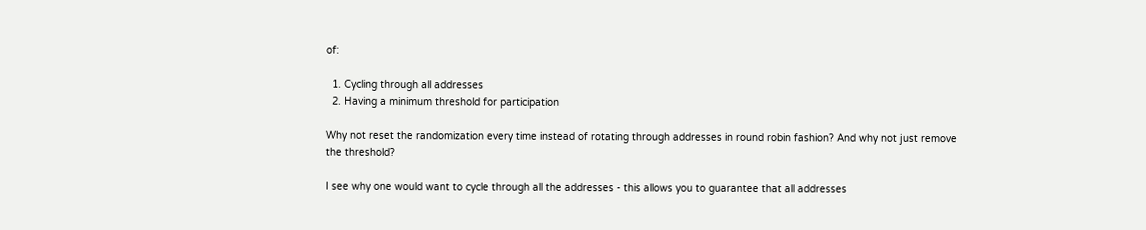of:

  1. Cycling through all addresses
  2. Having a minimum threshold for participation

Why not reset the randomization every time instead of rotating through addresses in round robin fashion? And why not just remove the threshold?

I see why one would want to cycle through all the addresses - this allows you to guarantee that all addresses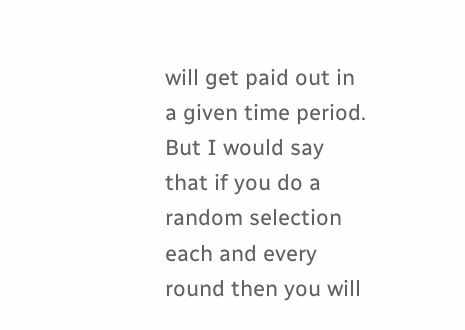will get paid out in a given time period. But I would say that if you do a random selection each and every round then you will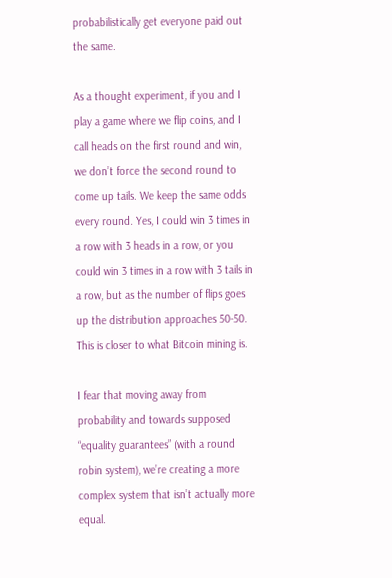probabilistically get everyone paid out the same.

As a thought experiment, if you and I play a game where we flip coins, and I call heads on the first round and win, we don’t force the second round to come up tails. We keep the same odds every round. Yes, I could win 3 times in a row with 3 heads in a row, or you could win 3 times in a row with 3 tails in a row, but as the number of flips goes up the distribution approaches 50-50. This is closer to what Bitcoin mining is.

I fear that moving away from probability and towards supposed “equality guarantees” (with a round robin system), we’re creating a more complex system that isn’t actually more equal.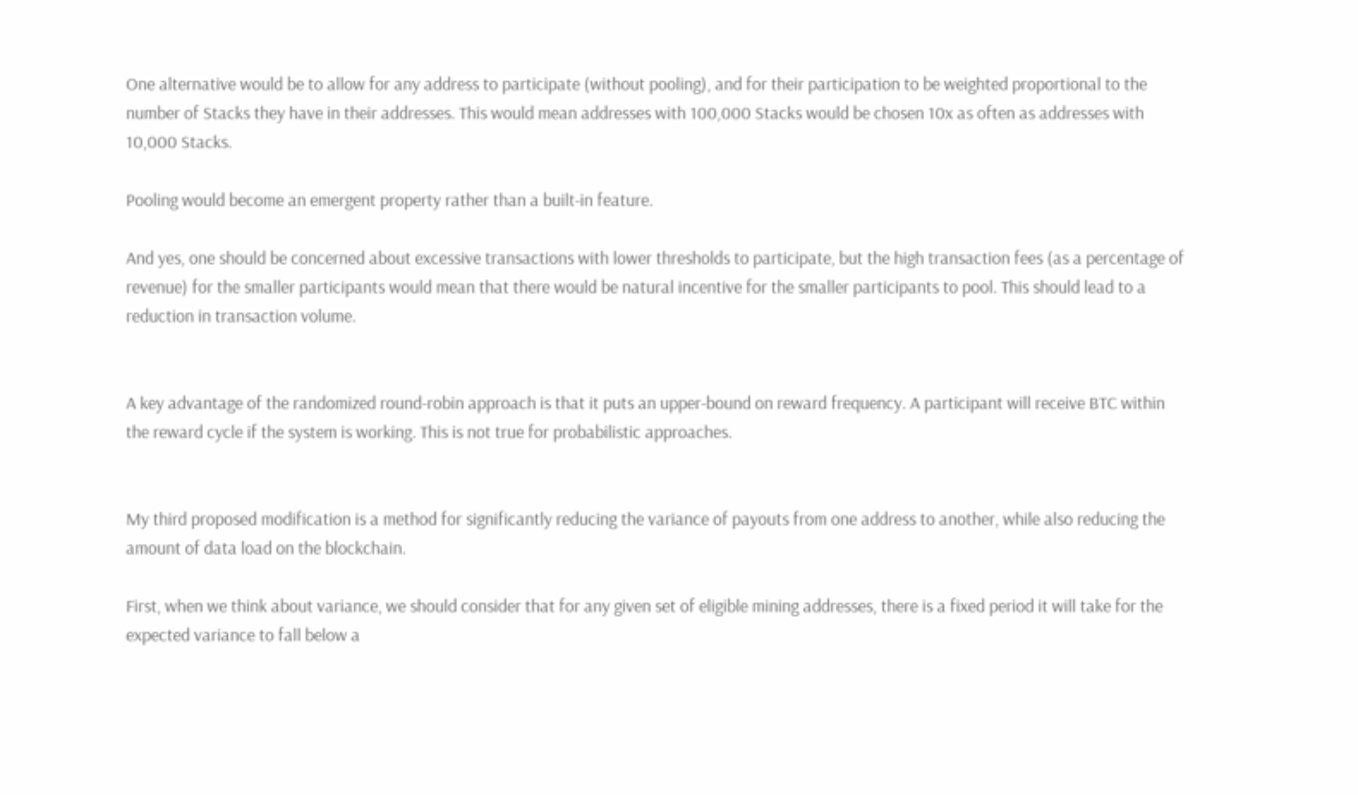One alternative would be to allow for any address to participate (without pooling), and for their participation to be weighted proportional to the number of Stacks they have in their addresses. This would mean addresses with 100,000 Stacks would be chosen 10x as often as addresses with 10,000 Stacks.

Pooling would become an emergent property rather than a built-in feature.

And yes, one should be concerned about excessive transactions with lower thresholds to participate, but the high transaction fees (as a percentage of revenue) for the smaller participants would mean that there would be natural incentive for the smaller participants to pool. This should lead to a reduction in transaction volume.


A key advantage of the randomized round-robin approach is that it puts an upper-bound on reward frequency. A participant will receive BTC within the reward cycle if the system is working. This is not true for probabilistic approaches.


My third proposed modification is a method for significantly reducing the variance of payouts from one address to another, while also reducing the amount of data load on the blockchain.

First, when we think about variance, we should consider that for any given set of eligible mining addresses, there is a fixed period it will take for the expected variance to fall below a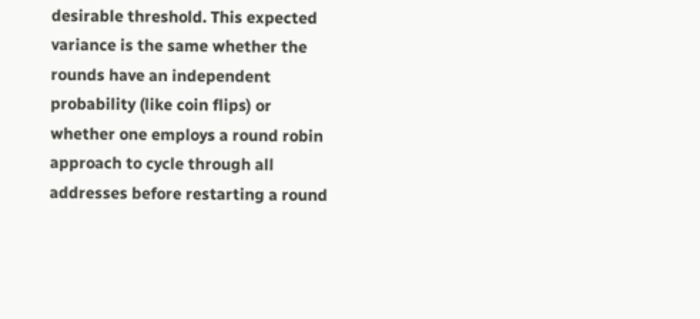desirable threshold. This expected variance is the same whether the rounds have an independent probability (like coin flips) or whether one employs a round robin approach to cycle through all addresses before restarting a round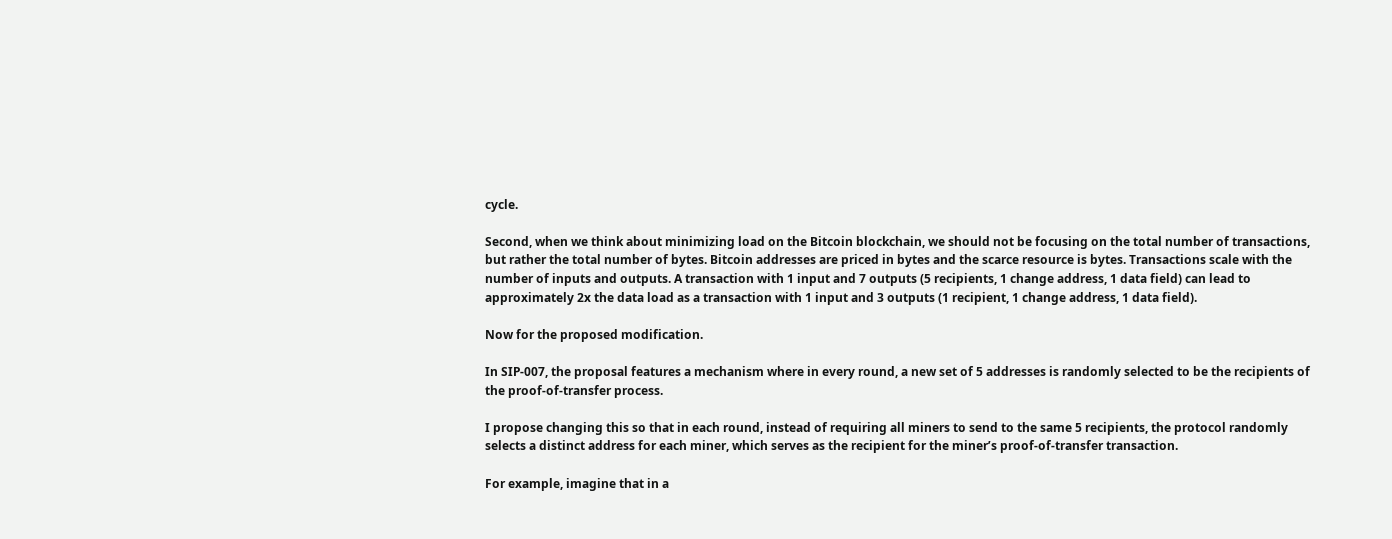cycle.

Second, when we think about minimizing load on the Bitcoin blockchain, we should not be focusing on the total number of transactions, but rather the total number of bytes. Bitcoin addresses are priced in bytes and the scarce resource is bytes. Transactions scale with the number of inputs and outputs. A transaction with 1 input and 7 outputs (5 recipients, 1 change address, 1 data field) can lead to approximately 2x the data load as a transaction with 1 input and 3 outputs (1 recipient, 1 change address, 1 data field).

Now for the proposed modification.

In SIP-007, the proposal features a mechanism where in every round, a new set of 5 addresses is randomly selected to be the recipients of the proof-of-transfer process.

I propose changing this so that in each round, instead of requiring all miners to send to the same 5 recipients, the protocol randomly selects a distinct address for each miner, which serves as the recipient for the miner’s proof-of-transfer transaction.

For example, imagine that in a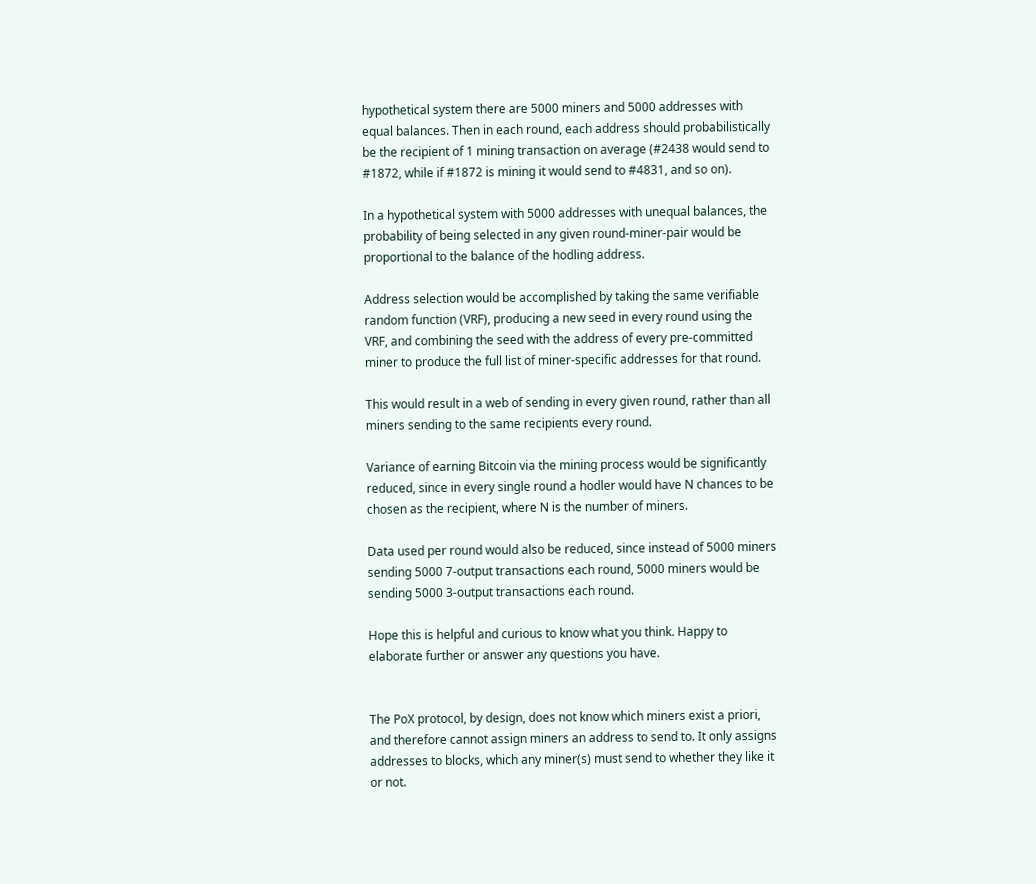hypothetical system there are 5000 miners and 5000 addresses with equal balances. Then in each round, each address should probabilistically be the recipient of 1 mining transaction on average (#2438 would send to #1872, while if #1872 is mining it would send to #4831, and so on).

In a hypothetical system with 5000 addresses with unequal balances, the probability of being selected in any given round-miner-pair would be proportional to the balance of the hodling address.

Address selection would be accomplished by taking the same verifiable random function (VRF), producing a new seed in every round using the VRF, and combining the seed with the address of every pre-committed miner to produce the full list of miner-specific addresses for that round.

This would result in a web of sending in every given round, rather than all miners sending to the same recipients every round.

Variance of earning Bitcoin via the mining process would be significantly reduced, since in every single round a hodler would have N chances to be chosen as the recipient, where N is the number of miners.

Data used per round would also be reduced, since instead of 5000 miners sending 5000 7-output transactions each round, 5000 miners would be sending 5000 3-output transactions each round.

Hope this is helpful and curious to know what you think. Happy to elaborate further or answer any questions you have.


The PoX protocol, by design, does not know which miners exist a priori, and therefore cannot assign miners an address to send to. It only assigns addresses to blocks, which any miner(s) must send to whether they like it or not.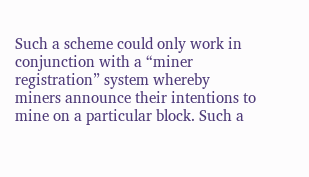Such a scheme could only work in conjunction with a “miner registration” system whereby miners announce their intentions to mine on a particular block. Such a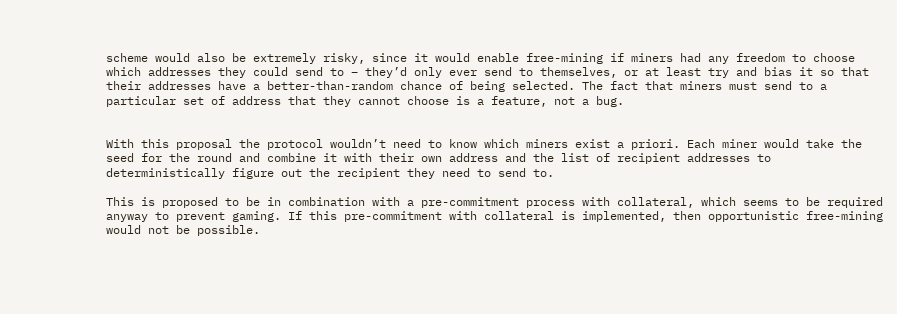scheme would also be extremely risky, since it would enable free-mining if miners had any freedom to choose which addresses they could send to – they’d only ever send to themselves, or at least try and bias it so that their addresses have a better-than-random chance of being selected. The fact that miners must send to a particular set of address that they cannot choose is a feature, not a bug.


With this proposal the protocol wouldn’t need to know which miners exist a priori. Each miner would take the seed for the round and combine it with their own address and the list of recipient addresses to deterministically figure out the recipient they need to send to.

This is proposed to be in combination with a pre-commitment process with collateral, which seems to be required anyway to prevent gaming. If this pre-commitment with collateral is implemented, then opportunistic free-mining would not be possible.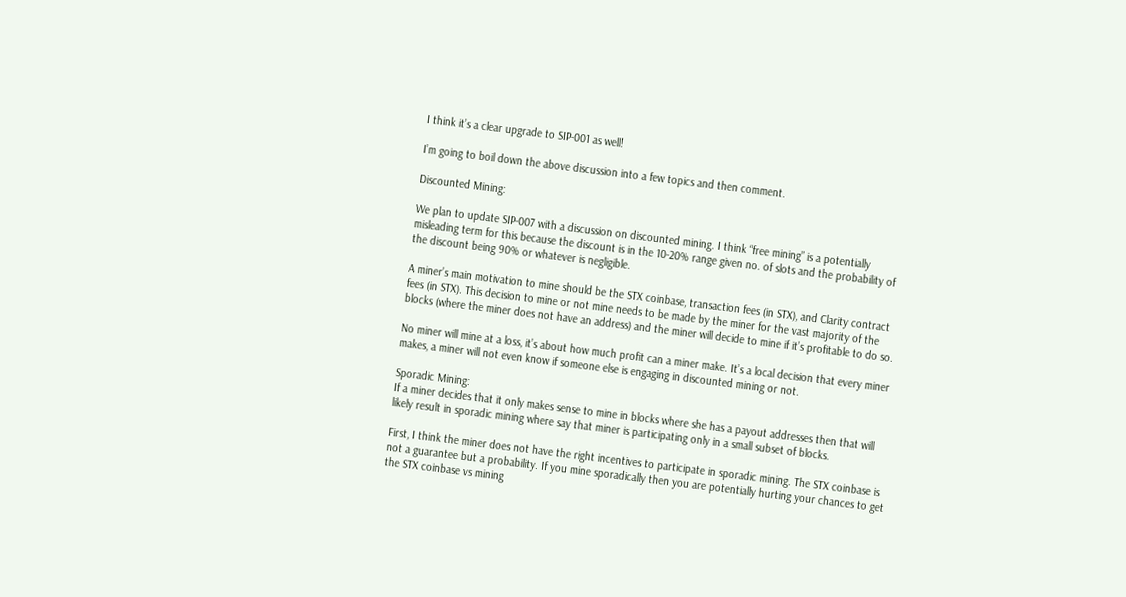I think it’s a clear upgrade to SIP-001 as well!

I’m going to boil down the above discussion into a few topics and then comment.

Discounted Mining:

We plan to update SIP-007 with a discussion on discounted mining. I think “free mining” is a potentially misleading term for this because the discount is in the 10-20% range given no. of slots and the probability of the discount being 90% or whatever is negligible.

A miner’s main motivation to mine should be the STX coinbase, transaction fees (in STX), and Clarity contract fees (in STX). This decision to mine or not mine needs to be made by the miner for the vast majority of the blocks (where the miner does not have an address) and the miner will decide to mine if it’s profitable to do so.

No miner will mine at a loss, it’s about how much profit can a miner make. It’s a local decision that every miner makes, a miner will not even know if someone else is engaging in discounted mining or not.

Sporadic Mining:
If a miner decides that it only makes sense to mine in blocks where she has a payout addresses then that will likely result in sporadic mining where say that miner is participating only in a small subset of blocks.

First, I think the miner does not have the right incentives to participate in sporadic mining. The STX coinbase is not a guarantee but a probability. If you mine sporadically then you are potentially hurting your chances to get the STX coinbase vs mining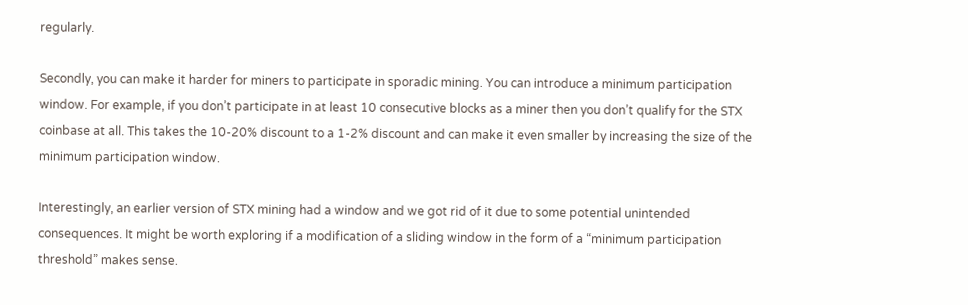regularly.

Secondly, you can make it harder for miners to participate in sporadic mining. You can introduce a minimum participation window. For example, if you don’t participate in at least 10 consecutive blocks as a miner then you don’t qualify for the STX coinbase at all. This takes the 10-20% discount to a 1-2% discount and can make it even smaller by increasing the size of the minimum participation window.

Interestingly, an earlier version of STX mining had a window and we got rid of it due to some potential unintended consequences. It might be worth exploring if a modification of a sliding window in the form of a “minimum participation threshold” makes sense.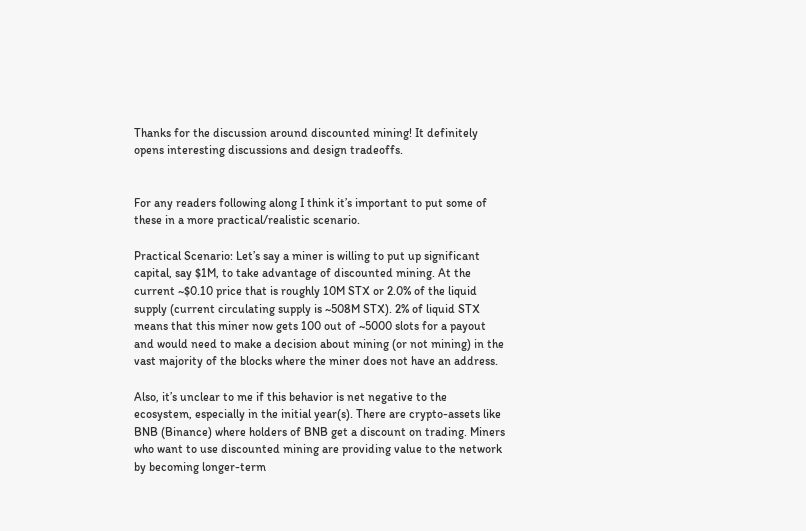Thanks for the discussion around discounted mining! It definitely opens interesting discussions and design tradeoffs.


For any readers following along I think it’s important to put some of these in a more practical/realistic scenario.

Practical Scenario: Let’s say a miner is willing to put up significant capital, say $1M, to take advantage of discounted mining. At the current ~$0.10 price that is roughly 10M STX or 2.0% of the liquid supply (current circulating supply is ~508M STX). 2% of liquid STX means that this miner now gets 100 out of ~5000 slots for a payout and would need to make a decision about mining (or not mining) in the vast majority of the blocks where the miner does not have an address.

Also, it’s unclear to me if this behavior is net negative to the ecosystem, especially in the initial year(s). There are crypto-assets like BNB (Binance) where holders of BNB get a discount on trading. Miners who want to use discounted mining are providing value to the network by becoming longer-term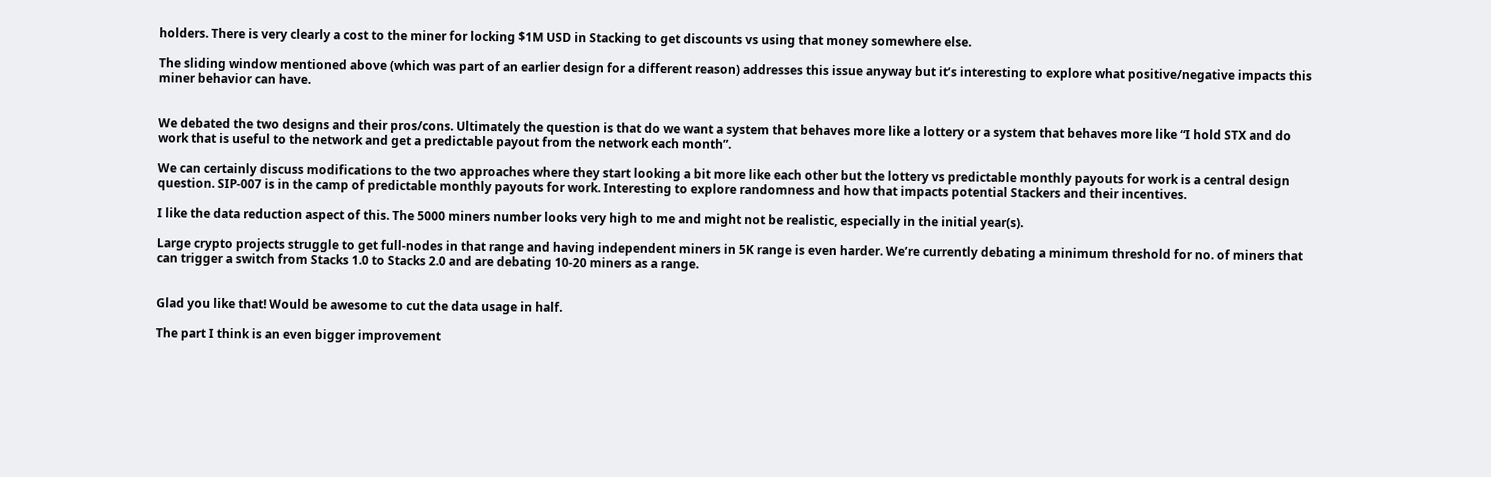holders. There is very clearly a cost to the miner for locking $1M USD in Stacking to get discounts vs using that money somewhere else.

The sliding window mentioned above (which was part of an earlier design for a different reason) addresses this issue anyway but it’s interesting to explore what positive/negative impacts this miner behavior can have.


We debated the two designs and their pros/cons. Ultimately the question is that do we want a system that behaves more like a lottery or a system that behaves more like “I hold STX and do work that is useful to the network and get a predictable payout from the network each month”.

We can certainly discuss modifications to the two approaches where they start looking a bit more like each other but the lottery vs predictable monthly payouts for work is a central design question. SIP-007 is in the camp of predictable monthly payouts for work. Interesting to explore randomness and how that impacts potential Stackers and their incentives.

I like the data reduction aspect of this. The 5000 miners number looks very high to me and might not be realistic, especially in the initial year(s).

Large crypto projects struggle to get full-nodes in that range and having independent miners in 5K range is even harder. We’re currently debating a minimum threshold for no. of miners that can trigger a switch from Stacks 1.0 to Stacks 2.0 and are debating 10-20 miners as a range.


Glad you like that! Would be awesome to cut the data usage in half.

The part I think is an even bigger improvement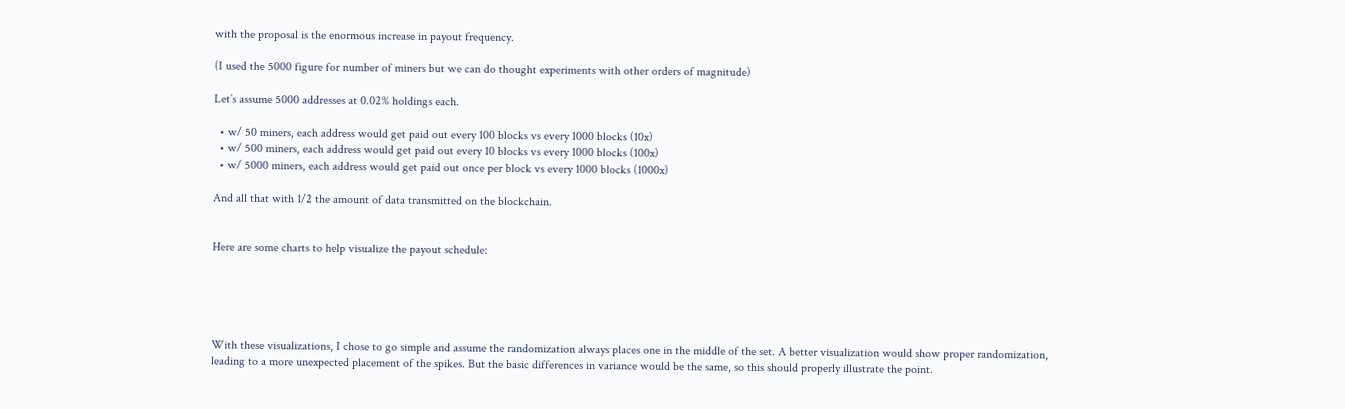with the proposal is the enormous increase in payout frequency.

(I used the 5000 figure for number of miners but we can do thought experiments with other orders of magnitude)

Let’s assume 5000 addresses at 0.02% holdings each.

  • w/ 50 miners, each address would get paid out every 100 blocks vs every 1000 blocks (10x)
  • w/ 500 miners, each address would get paid out every 10 blocks vs every 1000 blocks (100x)
  • w/ 5000 miners, each address would get paid out once per block vs every 1000 blocks (1000x)

And all that with 1/2 the amount of data transmitted on the blockchain.


Here are some charts to help visualize the payout schedule:





With these visualizations, I chose to go simple and assume the randomization always places one in the middle of the set. A better visualization would show proper randomization, leading to a more unexpected placement of the spikes. But the basic differences in variance would be the same, so this should properly illustrate the point.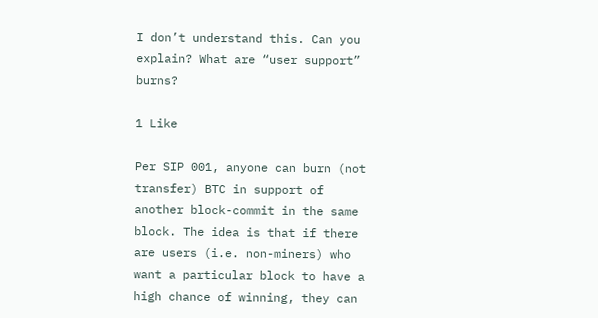I don’t understand this. Can you explain? What are “user support” burns?

1 Like

Per SIP 001, anyone can burn (not transfer) BTC in support of another block-commit in the same block. The idea is that if there are users (i.e. non-miners) who want a particular block to have a high chance of winning, they can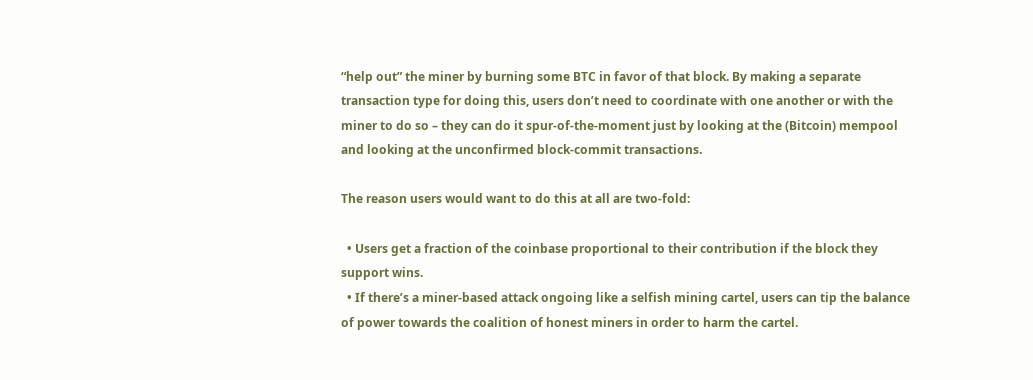“help out” the miner by burning some BTC in favor of that block. By making a separate transaction type for doing this, users don’t need to coordinate with one another or with the miner to do so – they can do it spur-of-the-moment just by looking at the (Bitcoin) mempool and looking at the unconfirmed block-commit transactions.

The reason users would want to do this at all are two-fold:

  • Users get a fraction of the coinbase proportional to their contribution if the block they support wins.
  • If there’s a miner-based attack ongoing like a selfish mining cartel, users can tip the balance of power towards the coalition of honest miners in order to harm the cartel.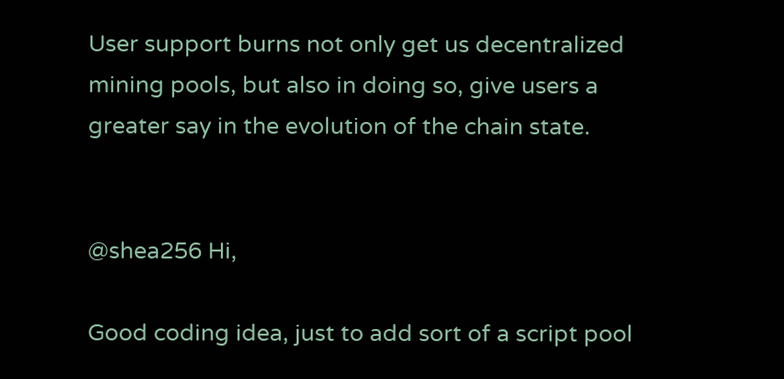User support burns not only get us decentralized mining pools, but also in doing so, give users a greater say in the evolution of the chain state.


@shea256 Hi,

Good coding idea, just to add sort of a script pool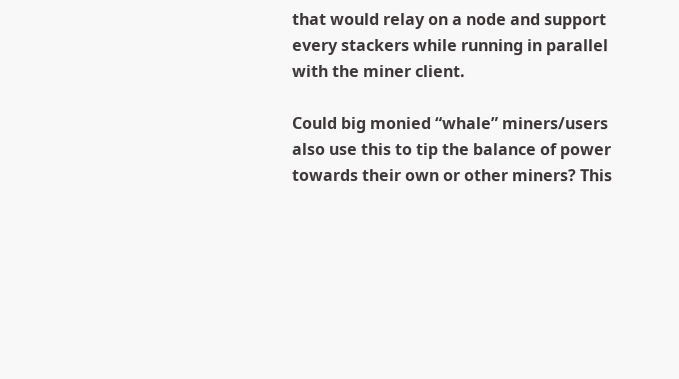that would relay on a node and support every stackers while running in parallel with the miner client.

Could big monied “whale” miners/users also use this to tip the balance of power towards their own or other miners? This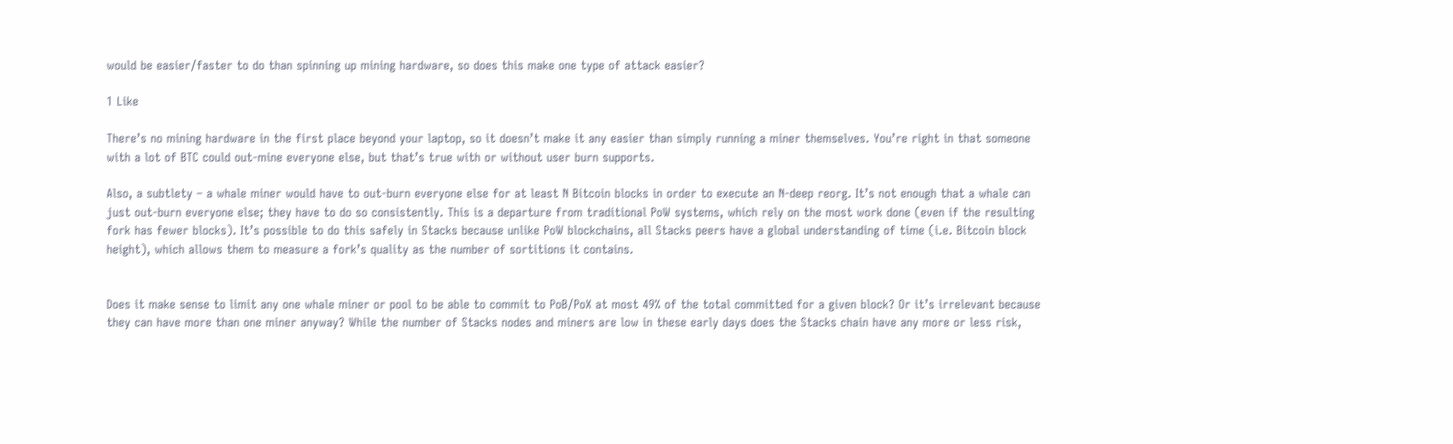would be easier/faster to do than spinning up mining hardware, so does this make one type of attack easier?

1 Like

There’s no mining hardware in the first place beyond your laptop, so it doesn’t make it any easier than simply running a miner themselves. You’re right in that someone with a lot of BTC could out-mine everyone else, but that’s true with or without user burn supports.

Also, a subtlety – a whale miner would have to out-burn everyone else for at least N Bitcoin blocks in order to execute an N-deep reorg. It’s not enough that a whale can just out-burn everyone else; they have to do so consistently. This is a departure from traditional PoW systems, which rely on the most work done (even if the resulting fork has fewer blocks). It’s possible to do this safely in Stacks because unlike PoW blockchains, all Stacks peers have a global understanding of time (i.e. Bitcoin block height), which allows them to measure a fork’s quality as the number of sortitions it contains.


Does it make sense to limit any one whale miner or pool to be able to commit to PoB/PoX at most 49% of the total committed for a given block? Or it’s irrelevant because they can have more than one miner anyway? While the number of Stacks nodes and miners are low in these early days does the Stacks chain have any more or less risk,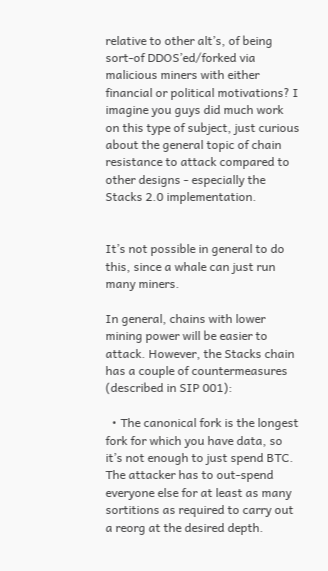relative to other alt’s, of being sort-of DDOS’ed/forked via malicious miners with either financial or political motivations? I imagine you guys did much work on this type of subject, just curious about the general topic of chain resistance to attack compared to other designs - especially the Stacks 2.0 implementation.


It’s not possible in general to do this, since a whale can just run many miners.

In general, chains with lower mining power will be easier to attack. However, the Stacks chain has a couple of countermeasures (described in SIP 001):

  • The canonical fork is the longest fork for which you have data, so it’s not enough to just spend BTC. The attacker has to out-spend everyone else for at least as many sortitions as required to carry out a reorg at the desired depth.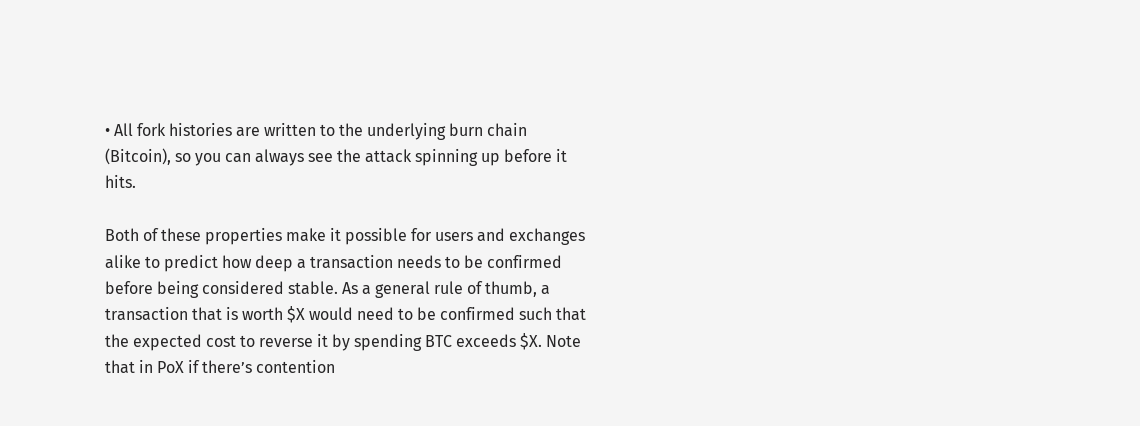• All fork histories are written to the underlying burn chain (Bitcoin), so you can always see the attack spinning up before it hits.

Both of these properties make it possible for users and exchanges alike to predict how deep a transaction needs to be confirmed before being considered stable. As a general rule of thumb, a transaction that is worth $X would need to be confirmed such that the expected cost to reverse it by spending BTC exceeds $X. Note that in PoX if there’s contention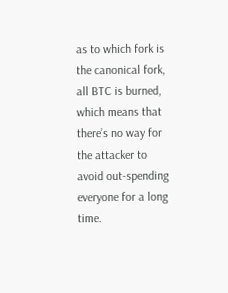as to which fork is the canonical fork, all BTC is burned, which means that there’s no way for the attacker to avoid out-spending everyone for a long time.